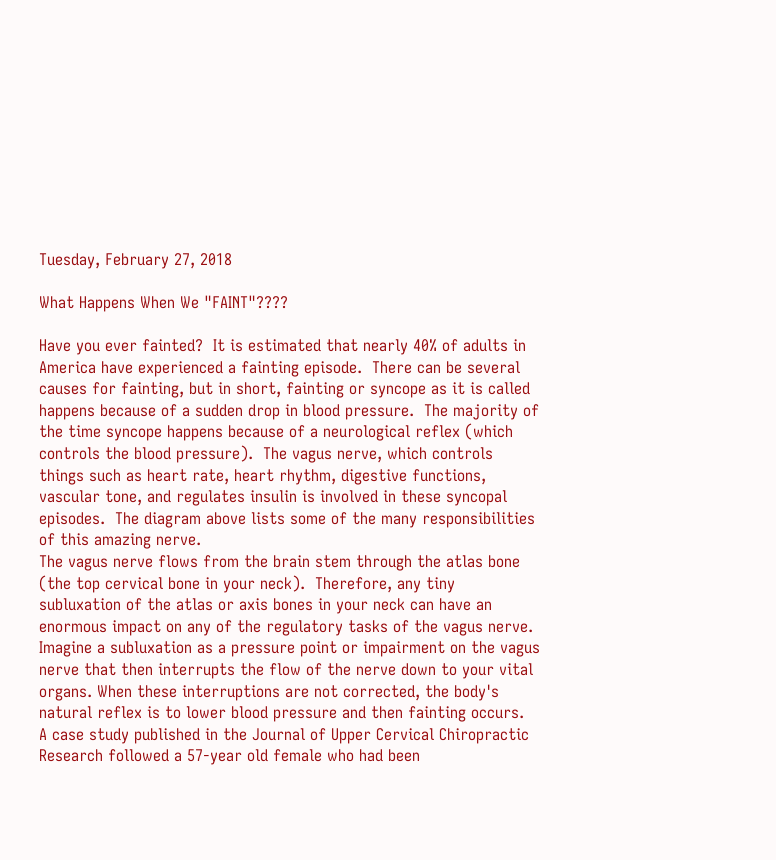Tuesday, February 27, 2018

What Happens When We "FAINT"????

Have you ever fainted?  It is estimated that nearly 40% of adults in America have experienced a fainting episode.  There can be several causes for fainting, but in short, fainting or syncope as it is called happens because of a sudden drop in blood pressure.  The majority of the time syncope happens because of a neurological reflex (which controls the blood pressure).  The vagus nerve, which controls things such as heart rate, heart rhythm, digestive functions, vascular tone, and regulates insulin is involved in these syncopal episodes.  The diagram above lists some of the many responsibilities of this amazing nerve.
The vagus nerve flows from the brain stem through the atlas bone (the top cervical bone in your neck).  Therefore, any tiny subluxation of the atlas or axis bones in your neck can have an enormous impact on any of the regulatory tasks of the vagus nerve.  Imagine a subluxation as a pressure point or impairment on the vagus nerve that then interrupts the flow of the nerve down to your vital organs. When these interruptions are not corrected, the body's natural reflex is to lower blood pressure and then fainting occurs.
A case study published in the Journal of Upper Cervical Chiropractic Research followed a 57-year old female who had been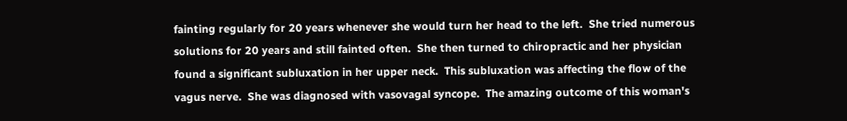fainting regularly for 20 years whenever she would turn her head to the left.  She tried numerous solutions for 20 years and still fainted often.  She then turned to chiropractic and her physician found a significant subluxation in her upper neck.  This subluxation was affecting the flow of the vagus nerve.  She was diagnosed with vasovagal syncope.  The amazing outcome of this woman's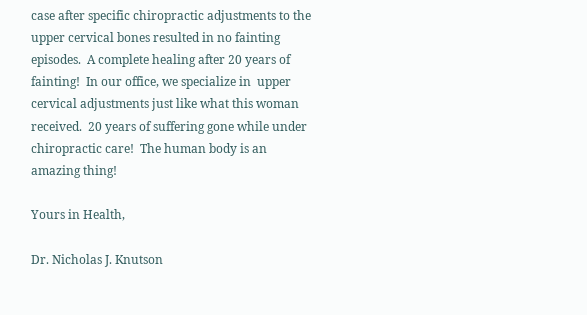case after specific chiropractic adjustments to the upper cervical bones resulted in no fainting episodes.  A complete healing after 20 years of fainting!  In our office, we specialize in  upper cervical adjustments just like what this woman received.  20 years of suffering gone while under chiropractic care!  The human body is an amazing thing!

Yours in Health,

Dr. Nicholas J. Knutson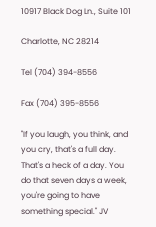10917 Black Dog Ln., Suite 101

Charlotte, NC 28214

Tel (704) 394-8556

Fax (704) 395-8556

"If you laugh, you think, and you cry, that's a full day. That's a heck of a day. You do that seven days a week, you're going to have something special." JV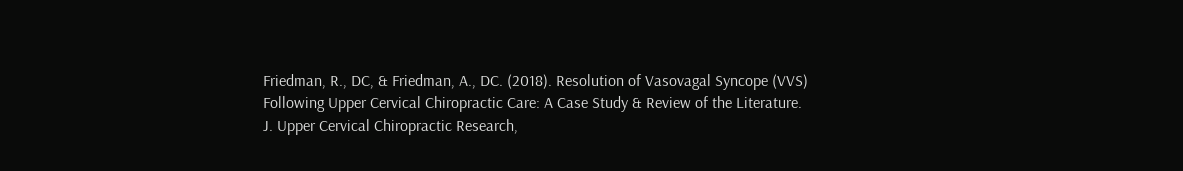Friedman, R., DC, & Friedman, A., DC. (2018). Resolution of Vasovagal Syncope (VVS) Following Upper Cervical Chiropractic Care: A Case Study & Review of the Literature. J. Upper Cervical Chiropractic Research,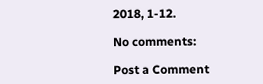2018, 1-12.

No comments:

Post a Comment